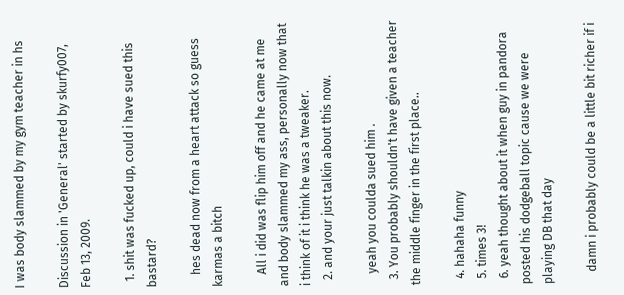I was body slammed by my gym teacher in hs

Discussion in 'General' started by skurfy007, Feb 13, 2009.

  1. shit was fucked up, could i have sued this bastard?

    hes dead now from a heart attack so guess karmas a bitch

    All i did was flip him off and he came at me and body slammed my ass, personally now that i think of it i think he was a tweaker.
  2. and your just talkin about this now.

    yeah you coulda sued him .
  3. You probably shouldn't have given a teacher the middle finger in the first place..

  4. hahaha funny
  5. times 3!
  6. yeah thought about it when guy in pandora posted his dodgeball topic cause we were playing DB that day

    damn i probably could be a little bit richer if i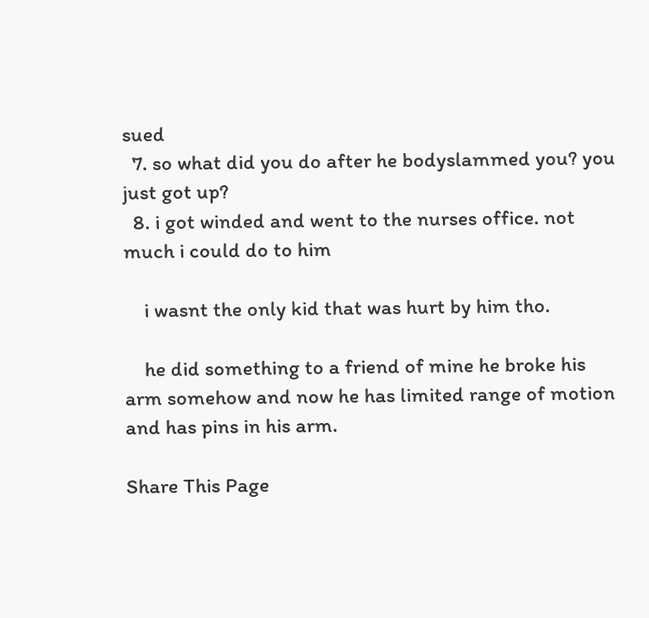sued
  7. so what did you do after he bodyslammed you? you just got up?
  8. i got winded and went to the nurses office. not much i could do to him

    i wasnt the only kid that was hurt by him tho.

    he did something to a friend of mine he broke his arm somehow and now he has limited range of motion and has pins in his arm.

Share This Page